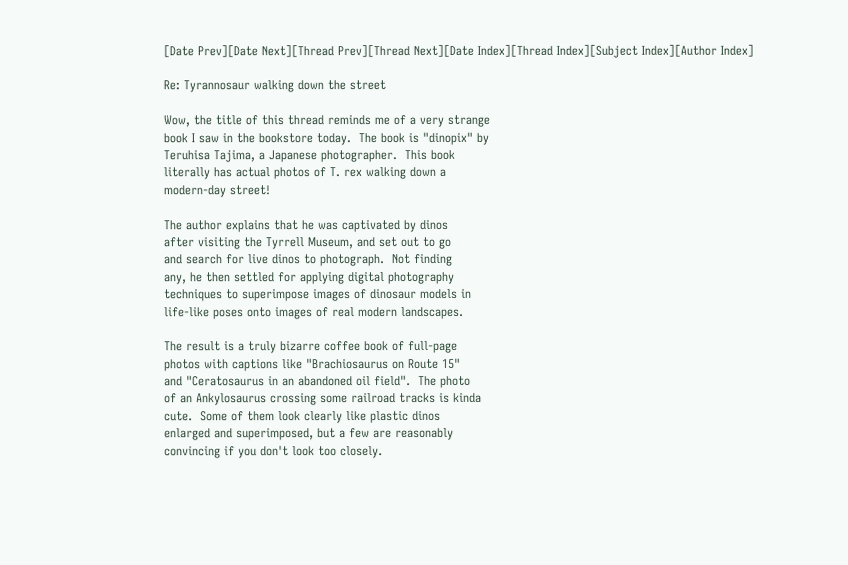[Date Prev][Date Next][Thread Prev][Thread Next][Date Index][Thread Index][Subject Index][Author Index]

Re: Tyrannosaur walking down the street

Wow, the title of this thread reminds me of a very strange
book I saw in the bookstore today.  The book is "dinopix" by
Teruhisa Tajima, a Japanese photographer.  This book
literally has actual photos of T. rex walking down a
modern-day street!

The author explains that he was captivated by dinos
after visiting the Tyrrell Museum, and set out to go
and search for live dinos to photograph.  Not finding
any, he then settled for applying digital photography
techniques to superimpose images of dinosaur models in
life-like poses onto images of real modern landscapes.

The result is a truly bizarre coffee book of full-page
photos with captions like "Brachiosaurus on Route 15"
and "Ceratosaurus in an abandoned oil field".  The photo
of an Ankylosaurus crossing some railroad tracks is kinda
cute.  Some of them look clearly like plastic dinos
enlarged and superimposed, but a few are reasonably
convincing if you don't look too closely.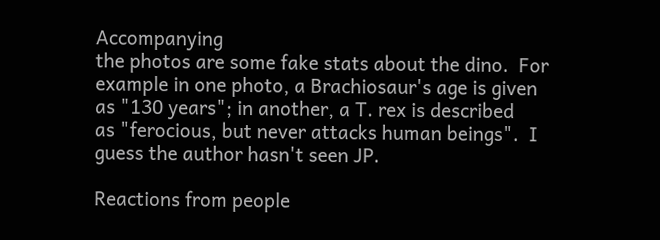Accompanying
the photos are some fake stats about the dino.  For
example in one photo, a Brachiosaur's age is given
as "130 years"; in another, a T. rex is described
as "ferocious, but never attacks human beings".  I
guess the author hasn't seen JP.

Reactions from people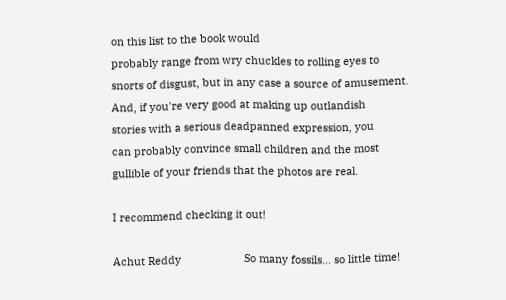on this list to the book would
probably range from wry chuckles to rolling eyes to
snorts of disgust, but in any case a source of amusement.
And, if you're very good at making up outlandish
stories with a serious deadpanned expression, you
can probably convince small children and the most
gullible of your friends that the photos are real.

I recommend checking it out!

Achut Reddy                     So many fossils... so little time!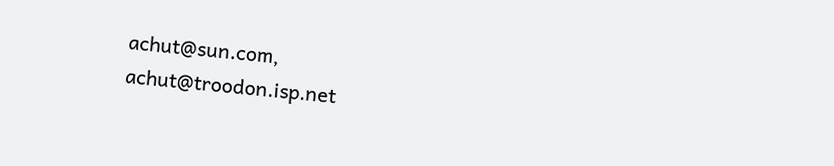achut@sun.com, achut@troodon.isp.net